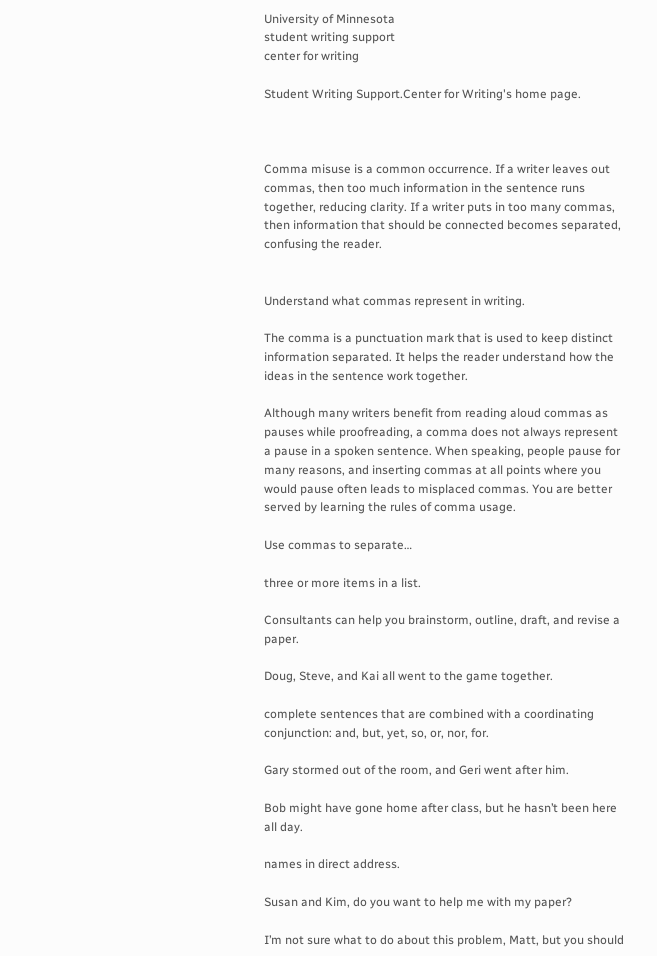University of Minnesota
student writing support
center for writing

Student Writing Support.Center for Writing's home page.



Comma misuse is a common occurrence. If a writer leaves out commas, then too much information in the sentence runs together, reducing clarity. If a writer puts in too many commas, then information that should be connected becomes separated, confusing the reader.


Understand what commas represent in writing.

The comma is a punctuation mark that is used to keep distinct information separated. It helps the reader understand how the ideas in the sentence work together.

Although many writers benefit from reading aloud commas as pauses while proofreading, a comma does not always represent a pause in a spoken sentence. When speaking, people pause for many reasons, and inserting commas at all points where you would pause often leads to misplaced commas. You are better served by learning the rules of comma usage.

Use commas to separate…

three or more items in a list.

Consultants can help you brainstorm, outline, draft, and revise a paper.

Doug, Steve, and Kai all went to the game together.

complete sentences that are combined with a coordinating conjunction: and, but, yet, so, or, nor, for.

Gary stormed out of the room, and Geri went after him.

Bob might have gone home after class, but he hasn’t been here all day.

names in direct address.

Susan and Kim, do you want to help me with my paper?

I’m not sure what to do about this problem, Matt, but you should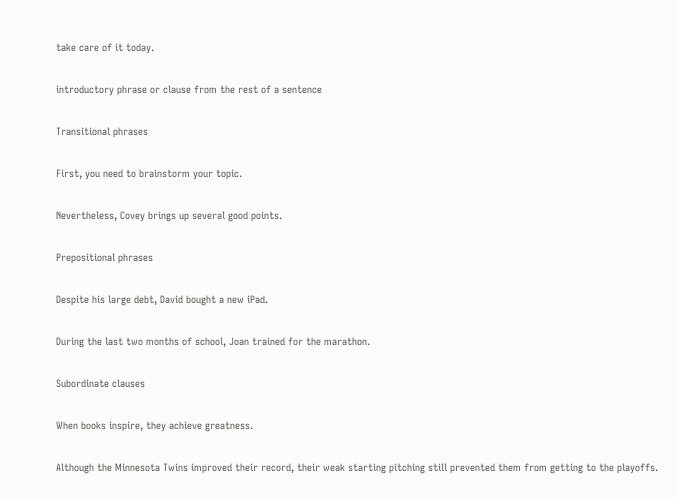take care of it today.

introductory phrase or clause from the rest of a sentence

Transitional phrases

First, you need to brainstorm your topic.

Nevertheless, Covey brings up several good points.

Prepositional phrases

Despite his large debt, David bought a new iPad.

During the last two months of school, Joan trained for the marathon.

Subordinate clauses

When books inspire, they achieve greatness.

Although the Minnesota Twins improved their record, their weak starting pitching still prevented them from getting to the playoffs.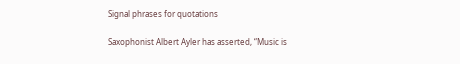Signal phrases for quotations

Saxophonist Albert Ayler has asserted, “Music is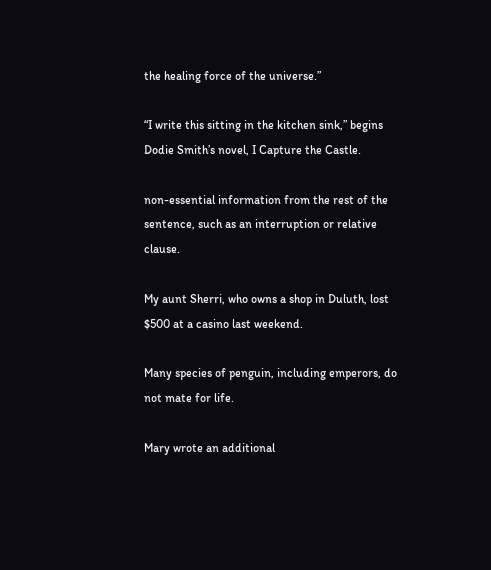the healing force of the universe.”

“I write this sitting in the kitchen sink,” begins Dodie Smith’s novel, I Capture the Castle.

non-essential information from the rest of the sentence, such as an interruption or relative clause.

My aunt Sherri, who owns a shop in Duluth, lost $500 at a casino last weekend.

Many species of penguin, including emperors, do not mate for life.

Mary wrote an additional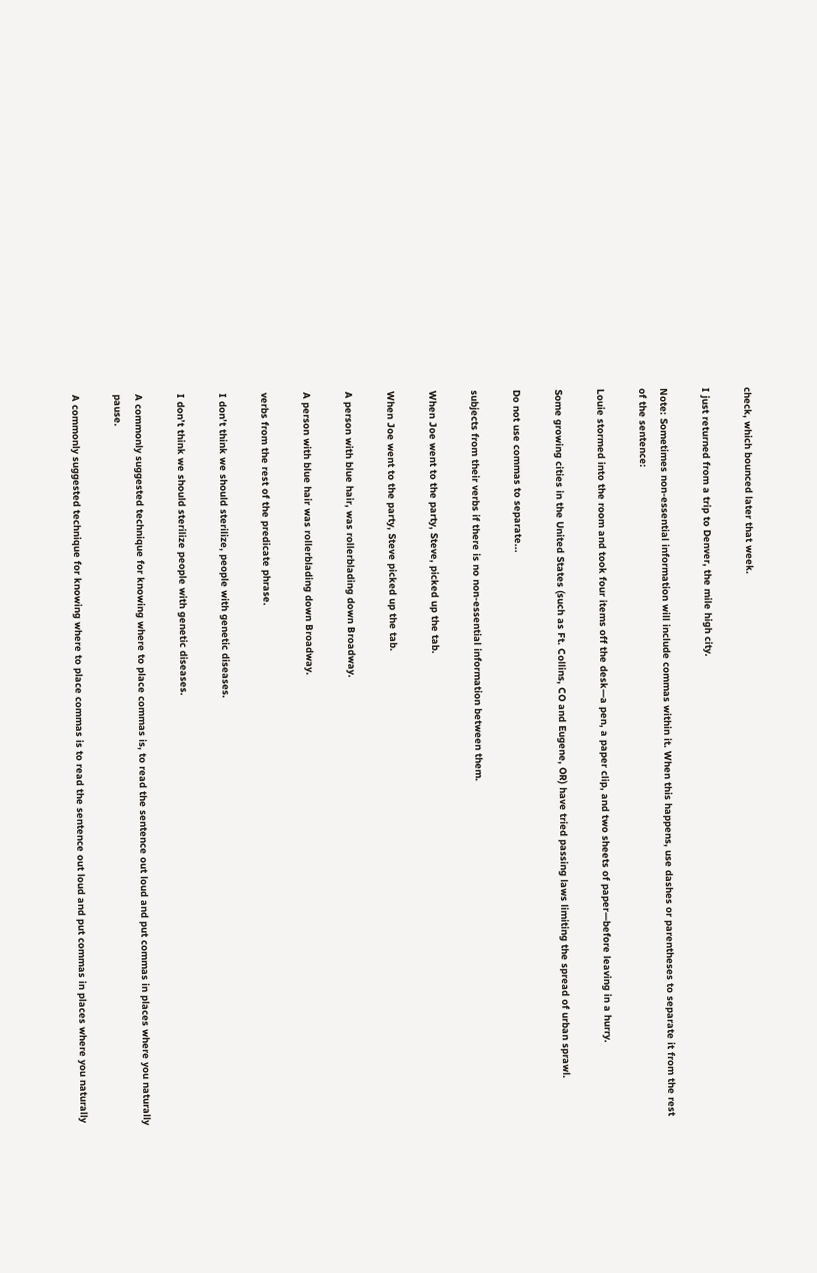check, which bounced later that week.

I just returned from a trip to Denver, the mile high city.

Note: Sometimes non-essential information will include commas within it. When this happens, use dashes or parentheses to separate it from the rest of the sentence:

Louie stormed into the room and took four items off the desk—a pen, a paper clip, and two sheets of paper—before leaving in a hurry.

Some growing cities in the United States (such as Ft. Collins, CO and Eugene, OR) have tried passing laws limiting the spread of urban sprawl.

Do not use commas to separate...

subjects from their verbs if there is no non-essential information between them.

When Joe went to the party, Steve, picked up the tab.

When Joe went to the party, Steve picked up the tab.

A person with blue hair, was rollerblading down Broadway.

A person with blue hair was rollerblading down Broadway.

verbs from the rest of the predicate phrase.

I don’t think we should sterilize, people with genetic diseases.

I don’t think we should sterilize people with genetic diseases.

A commonly suggested technique for knowing where to place commas is, to read the sentence out loud and put commas in places where you naturally pause.

A commonly suggested technique for knowing where to place commas is to read the sentence out loud and put commas in places where you naturally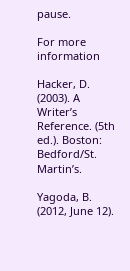pause.

For more information

Hacker, D. (2003). A Writer’s Reference. (5th ed.). Boston: Bedford/St. Martin’s.

Yagoda, B. (2012, June 12).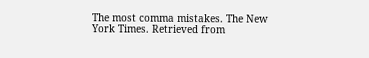The most comma mistakes. The New York Times. Retrieved from